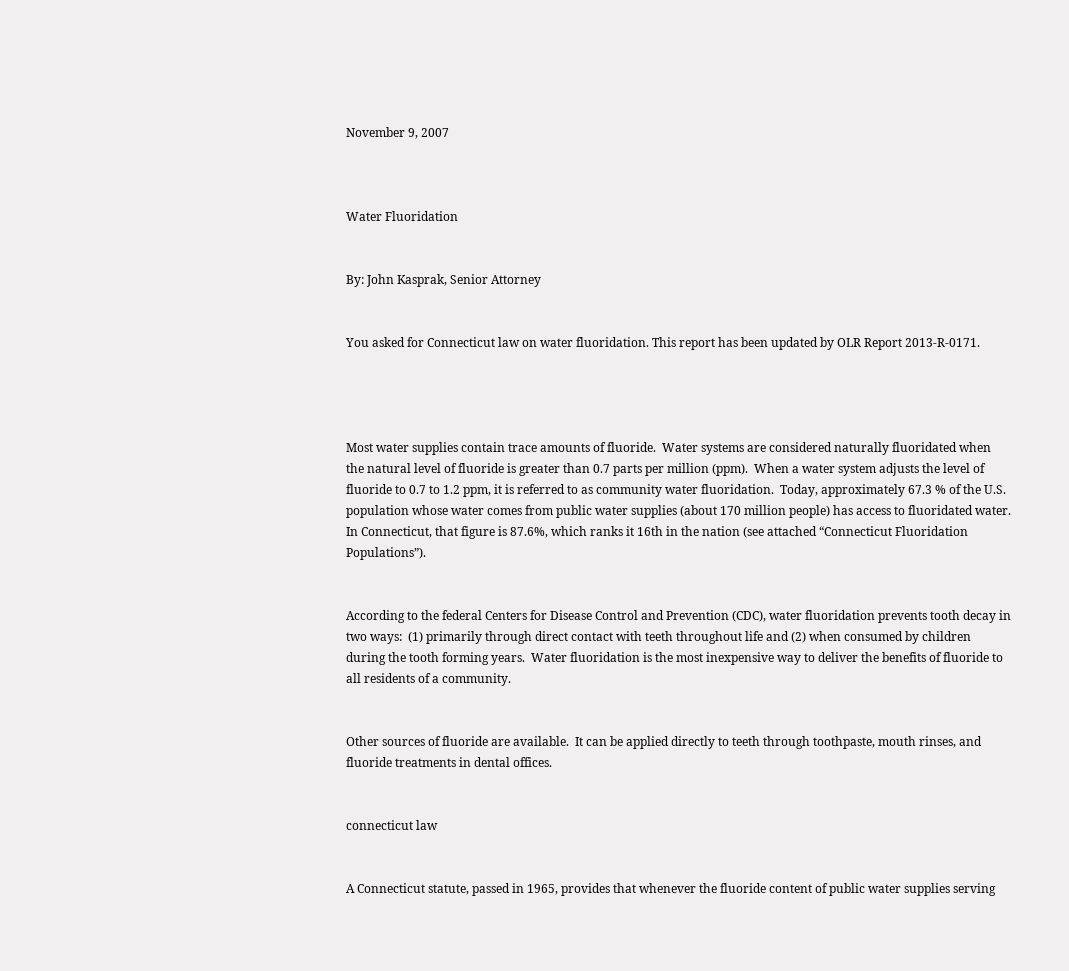November 9, 2007



Water Fluoridation


By: John Kasprak, Senior Attorney


You asked for Connecticut law on water fluoridation. This report has been updated by OLR Report 2013-R-0171.




Most water supplies contain trace amounts of fluoride.  Water systems are considered naturally fluoridated when the natural level of fluoride is greater than 0.7 parts per million (ppm).  When a water system adjusts the level of fluoride to 0.7 to 1.2 ppm, it is referred to as community water fluoridation.  Today, approximately 67.3 % of the U.S. population whose water comes from public water supplies (about 170 million people) has access to fluoridated water.  In Connecticut, that figure is 87.6%, which ranks it 16th in the nation (see attached “Connecticut Fluoridation Populations”).


According to the federal Centers for Disease Control and Prevention (CDC), water fluoridation prevents tooth decay in two ways:  (1) primarily through direct contact with teeth throughout life and (2) when consumed by children during the tooth forming years.  Water fluoridation is the most inexpensive way to deliver the benefits of fluoride to all residents of a community.


Other sources of fluoride are available.  It can be applied directly to teeth through toothpaste, mouth rinses, and fluoride treatments in dental offices.


connecticut law


A Connecticut statute, passed in 1965, provides that whenever the fluoride content of public water supplies serving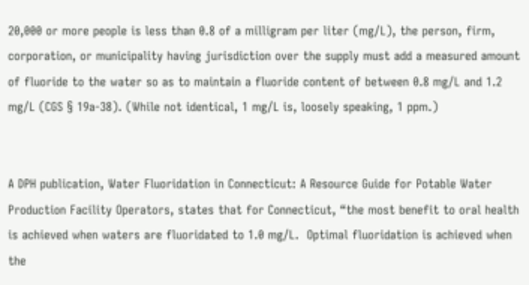20,000 or more people is less than 0.8 of a milligram per liter (mg/L), the person, firm, corporation, or municipality having jurisdiction over the supply must add a measured amount of fluoride to the water so as to maintain a fluoride content of between 0.8 mg/L and 1.2 mg/L (CGS § 19a-38). (While not identical, 1 mg/L is, loosely speaking, 1 ppm.)


A DPH publication, Water Fluoridation in Connecticut: A Resource Guide for Potable Water Production Facility Operators, states that for Connecticut, “the most benefit to oral health is achieved when waters are fluoridated to 1.0 mg/L.  Optimal fluoridation is achieved when the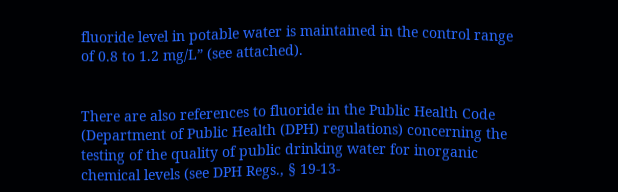fluoride level in potable water is maintained in the control range of 0.8 to 1.2 mg/L” (see attached).


There are also references to fluoride in the Public Health Code (Department of Public Health (DPH) regulations) concerning the testing of the quality of public drinking water for inorganic chemical levels (see DPH Regs., § 19-13-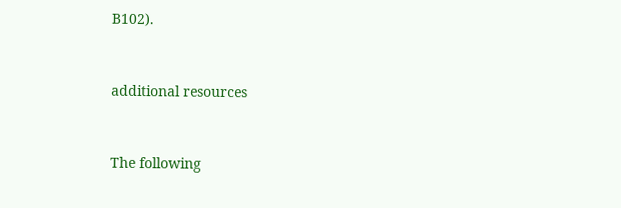B102).


additional resources


The following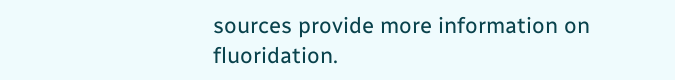sources provide more information on fluoridation.